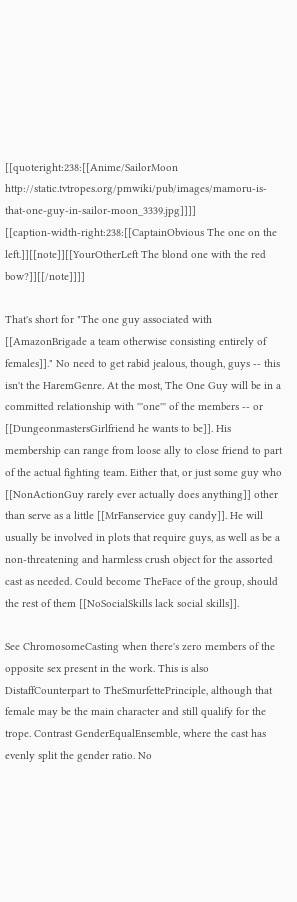[[quoteright:238:[[Anime/SailorMoon http://static.tvtropes.org/pmwiki/pub/images/mamoru-is-that-one-guy-in-sailor-moon_3339.jpg]]]]
[[caption-width-right:238:[[CaptainObvious The one on the left.]][[note]][[YourOtherLeft The blond one with the red bow?]][[/note]]]]

That's short for "The one guy associated with [[AmazonBrigade a team otherwise consisting entirely of females]]." No need to get rabid jealous, though, guys -- this isn't the HaremGenre. At the most, The One Guy will be in a committed relationship with '''one''' of the members -- or [[DungeonmastersGirlfriend he wants to be]]. His membership can range from loose ally to close friend to part of the actual fighting team. Either that, or just some guy who [[NonActionGuy rarely ever actually does anything]] other than serve as a little [[MrFanservice guy candy]]. He will usually be involved in plots that require guys, as well as be a non-threatening and harmless crush object for the assorted cast as needed. Could become TheFace of the group, should the rest of them [[NoSocialSkills lack social skills]].

See ChromosomeCasting when there's zero members of the opposite sex present in the work. This is also DistaffCounterpart to TheSmurfettePrinciple, although that female may be the main character and still qualify for the trope. Contrast GenderEqualEnsemble, where the cast has evenly split the gender ratio. No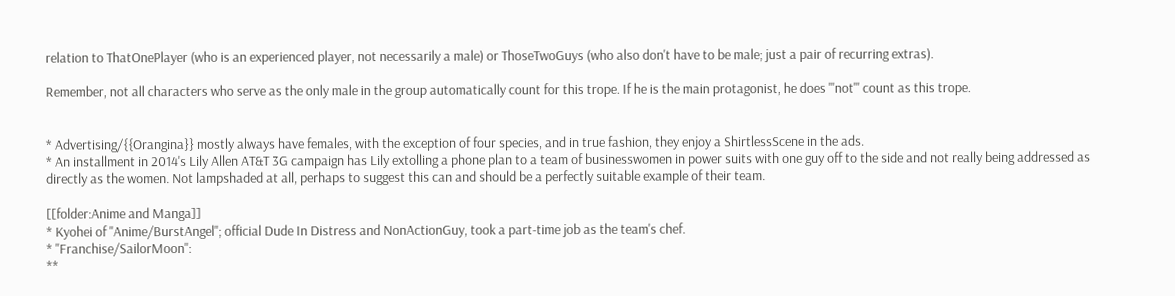relation to ThatOnePlayer (who is an experienced player, not necessarily a male) or ThoseTwoGuys (who also don't have to be male; just a pair of recurring extras).

Remember, not all characters who serve as the only male in the group automatically count for this trope. If he is the main protagonist, he does '''not''' count as this trope.


* Advertising/{{Orangina}} mostly always have females, with the exception of four species, and in true fashion, they enjoy a ShirtlessScene in the ads.
* An installment in 2014's Lily Allen AT&T 3G campaign has Lily extolling a phone plan to a team of businesswomen in power suits with one guy off to the side and not really being addressed as directly as the women. Not lampshaded at all, perhaps to suggest this can and should be a perfectly suitable example of their team.

[[folder:Anime and Manga]]
* Kyohei of ''Anime/BurstAngel''; official Dude In Distress and NonActionGuy, took a part-time job as the team's chef.
* ''Franchise/SailorMoon'':
**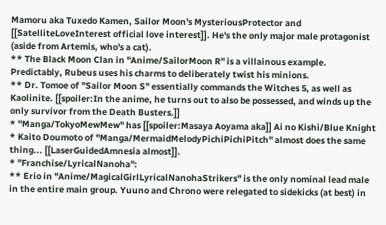Mamoru aka Tuxedo Kamen, Sailor Moon's MysteriousProtector and [[SatelliteLoveInterest official love interest]]. He's the only major male protagonist (aside from Artemis, who's a cat).
** The Black Moon Clan in ''Anime/SailorMoon R'' is a villainous example. Predictably, Rubeus uses his charms to deliberately twist his minions.
** Dr. Tomoe of ''Sailor Moon S'' essentially commands the Witches 5, as well as Kaolinite. [[spoiler:In the anime, he turns out to also be possessed, and winds up the only survivor from the Death Busters.]]
* ''Manga/TokyoMewMew'' has [[spoiler:Masaya Aoyama aka]] Ai no Kishi/Blue Knight
* Kaito Doumoto of ''Manga/MermaidMelodyPichiPichiPitch'' almost does the same thing... [[LaserGuidedAmnesia almost]].
* ''Franchise/LyricalNanoha'':
** Erio in ''Anime/MagicalGirlLyricalNanohaStrikers'' is the only nominal lead male in the entire main group. Yuuno and Chrono were relegated to sidekicks (at best) in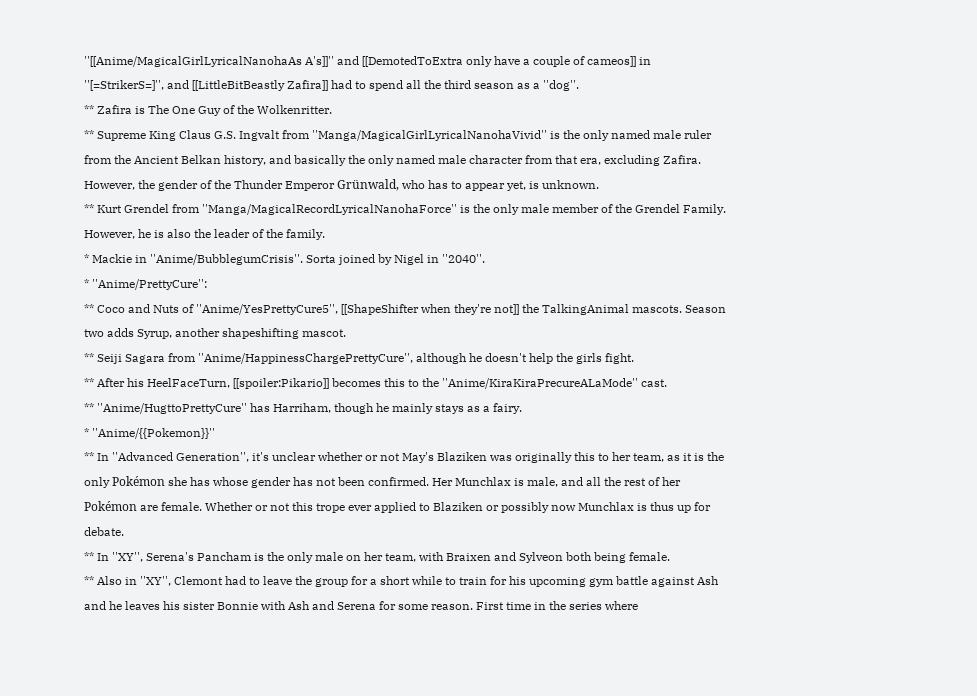''[[Anime/MagicalGirlLyricalNanohaAs A's]]'' and [[DemotedToExtra only have a couple of cameos]] in ''[=StrikerS=]'', and [[LittleBitBeastly Zafira]] had to spend all the third season as a ''dog''.
** Zafira is The One Guy of the Wolkenritter.
** Supreme King Claus G.S. Ingvalt from ''Manga/MagicalGirlLyricalNanohaVivid'' is the only named male ruler from the Ancient Belkan history, and basically the only named male character from that era, excluding Zafira. However, the gender of the Thunder Emperor Grünwald, who has to appear yet, is unknown.
** Kurt Grendel from ''Manga/MagicalRecordLyricalNanohaForce'' is the only male member of the Grendel Family. However, he is also the leader of the family.
* Mackie in ''Anime/BubblegumCrisis''. Sorta joined by Nigel in ''2040''.
* ''Anime/PrettyCure'':
** Coco and Nuts of ''Anime/YesPrettyCure5'', [[ShapeShifter when they're not]] the TalkingAnimal mascots. Season two adds Syrup, another shapeshifting mascot.
** Seiji Sagara from ''Anime/HappinessChargePrettyCure'', although he doesn't help the girls fight.
** After his HeelFaceTurn, [[spoiler:Pikario]] becomes this to the ''Anime/KiraKiraPrecureALaMode'' cast.
** ''Anime/HugttoPrettyCure'' has Harriham, though he mainly stays as a fairy.
* ''Anime/{{Pokemon}}''
** In ''Advanced Generation'', it's unclear whether or not May's Blaziken was originally this to her team, as it is the only Pokémon she has whose gender has not been confirmed. Her Munchlax is male, and all the rest of her Pokémon are female. Whether or not this trope ever applied to Blaziken or possibly now Munchlax is thus up for debate.
** In ''XY'', Serena's Pancham is the only male on her team, with Braixen and Sylveon both being female.
** Also in ''XY'', Clemont had to leave the group for a short while to train for his upcoming gym battle against Ash and he leaves his sister Bonnie with Ash and Serena for some reason. First time in the series where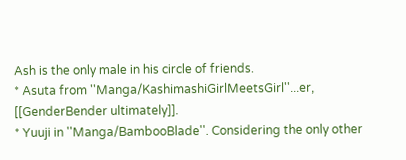Ash is the only male in his circle of friends.
* Asuta from ''Manga/KashimashiGirlMeetsGirl''...er, [[GenderBender ultimately]].
* Yuuji in ''Manga/BambooBlade''. Considering the only other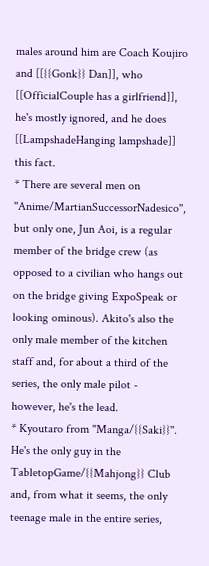males around him are Coach Koujiro and [[{{Gonk}} Dan]], who [[OfficialCouple has a girlfriend]], he's mostly ignored, and he does [[LampshadeHanging lampshade]] this fact.
* There are several men on ''Anime/MartianSuccessorNadesico'', but only one, Jun Aoi, is a regular member of the bridge crew (as opposed to a civilian who hangs out on the bridge giving ExpoSpeak or looking ominous). Akito's also the only male member of the kitchen staff and, for about a third of the series, the only male pilot - however, he's the lead.
* Kyoutaro from ''Manga/{{Saki}}''. He's the only guy in the TabletopGame/{{Mahjong}} Club and, from what it seems, the only teenage male in the entire series,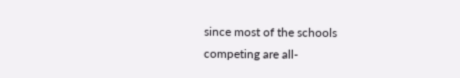since most of the schools competing are all-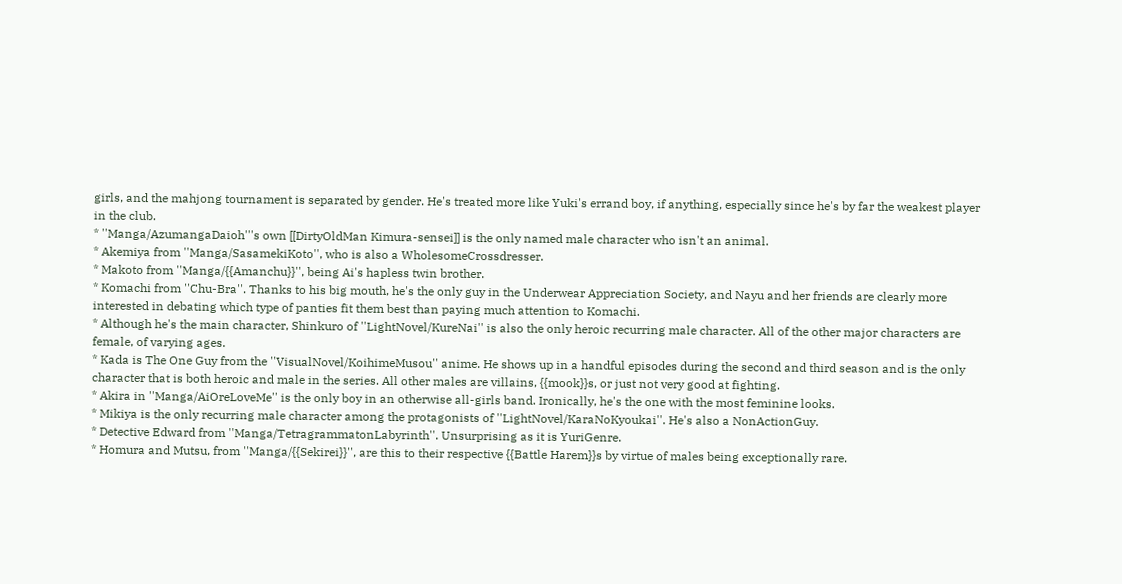girls, and the mahjong tournament is separated by gender. He's treated more like Yuki's errand boy, if anything, especially since he's by far the weakest player in the club.
* ''Manga/AzumangaDaioh'''s own [[DirtyOldMan Kimura-sensei]] is the only named male character who isn't an animal.
* Akemiya from ''Manga/SasamekiKoto'', who is also a WholesomeCrossdresser.
* Makoto from ''Manga/{{Amanchu}}'', being Ai's hapless twin brother.
* Komachi from ''Chu-Bra''. Thanks to his big mouth, he's the only guy in the Underwear Appreciation Society, and Nayu and her friends are clearly more interested in debating which type of panties fit them best than paying much attention to Komachi.
* Although he's the main character, Shinkuro of ''LightNovel/KureNai'' is also the only heroic recurring male character. All of the other major characters are female, of varying ages.
* Kada is The One Guy from the ''VisualNovel/KoihimeMusou'' anime. He shows up in a handful episodes during the second and third season and is the only character that is both heroic and male in the series. All other males are villains, {{mook}}s, or just not very good at fighting.
* Akira in ''Manga/AiOreLoveMe'' is the only boy in an otherwise all-girls band. Ironically, he's the one with the most feminine looks.
* Mikiya is the only recurring male character among the protagonists of ''LightNovel/KaraNoKyoukai''. He's also a NonActionGuy.
* Detective Edward from ''Manga/TetragrammatonLabyrinth''. Unsurprising as it is YuriGenre.
* Homura and Mutsu, from ''Manga/{{Sekirei}}'', are this to their respective {{Battle Harem}}s by virtue of males being exceptionally rare.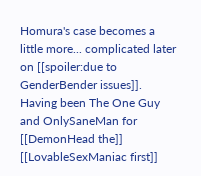Homura's case becomes a little more... complicated later on [[spoiler:due to GenderBender issues]]. Having been The One Guy and OnlySaneMan for [[DemonHead the]] [[LovableSexManiac first]]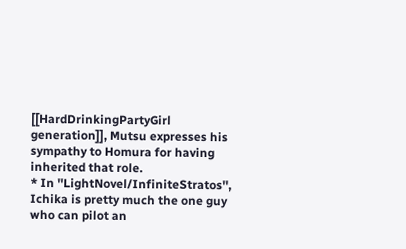[[HardDrinkingPartyGirl generation]], Mutsu expresses his sympathy to Homura for having inherited that role.
* In ''LightNovel/InfiniteStratos'', Ichika is pretty much the one guy who can pilot an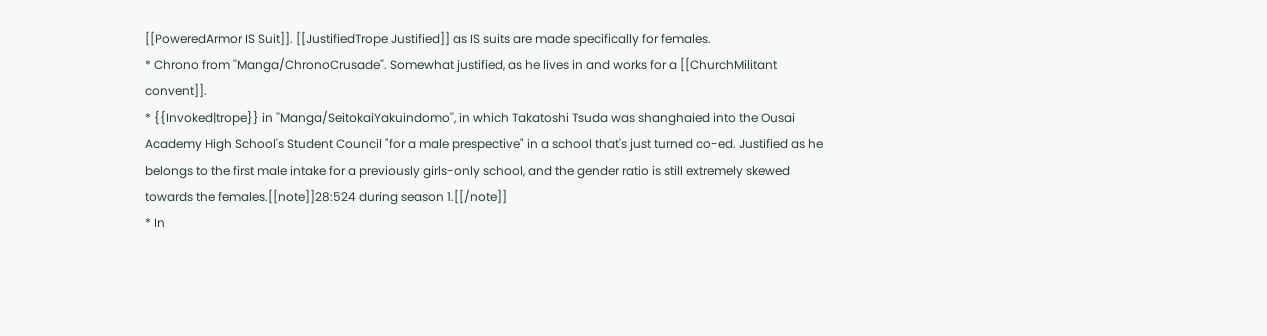[[PoweredArmor IS Suit]]. [[JustifiedTrope Justified]] as IS suits are made specifically for females.
* Chrono from ''Manga/ChronoCrusade''. Somewhat justified, as he lives in and works for a [[ChurchMilitant convent]].
* {{Invoked|trope}} in ''Manga/SeitokaiYakuindomo'', in which Takatoshi Tsuda was shanghaied into the Ousai Academy High School's Student Council "for a male prespective" in a school that's just turned co-ed. Justified as he belongs to the first male intake for a previously girls-only school, and the gender ratio is still extremely skewed towards the females.[[note]]28:524 during season 1.[[/note]]
* In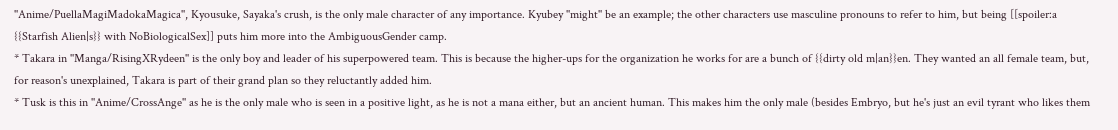''Anime/PuellaMagiMadokaMagica'', Kyousuke, Sayaka's crush, is the only male character of any importance. Kyubey ''might'' be an example; the other characters use masculine pronouns to refer to him, but being [[spoiler:a {{Starfish Alien|s}} with NoBiologicalSex]] puts him more into the AmbiguousGender camp.
* Takara in ''Manga/RisingXRydeen'' is the only boy and leader of his superpowered team. This is because the higher-ups for the organization he works for are a bunch of {{dirty old m|an}}en. They wanted an all female team, but, for reason's unexplained, Takara is part of their grand plan so they reluctantly added him.
* Tusk is this in ''Anime/CrossAnge'' as he is the only male who is seen in a positive light, as he is not a mana either, but an ancient human. This makes him the only male (besides Embryo, but he's just an evil tyrant who likes them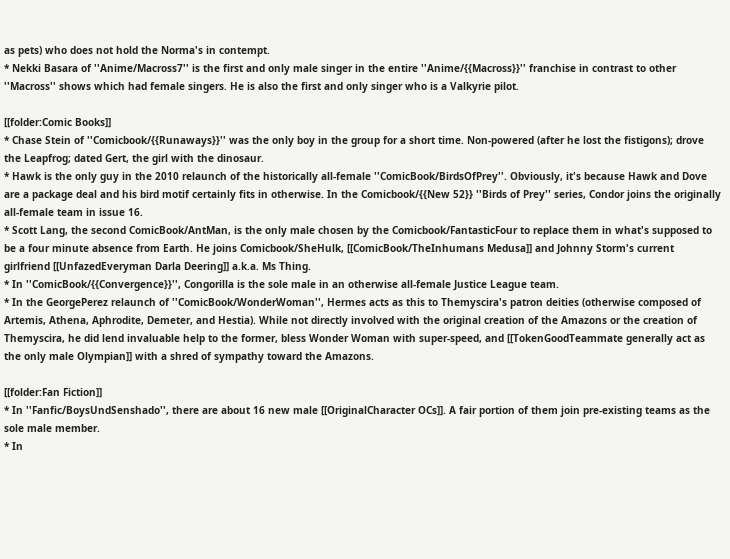as pets) who does not hold the Norma's in contempt.
* Nekki Basara of ''Anime/Macross7'' is the first and only male singer in the entire ''Anime/{{Macross}}'' franchise in contrast to other ''Macross'' shows which had female singers. He is also the first and only singer who is a Valkyrie pilot.

[[folder:Comic Books]]
* Chase Stein of ''Comicbook/{{Runaways}}'' was the only boy in the group for a short time. Non-powered (after he lost the fistigons); drove the Leapfrog; dated Gert, the girl with the dinosaur.
* Hawk is the only guy in the 2010 relaunch of the historically all-female ''ComicBook/BirdsOfPrey''. Obviously, it's because Hawk and Dove are a package deal and his bird motif certainly fits in otherwise. In the Comicbook/{{New 52}} ''Birds of Prey'' series, Condor joins the originally all-female team in issue 16.
* Scott Lang, the second ComicBook/AntMan, is the only male chosen by the Comicbook/FantasticFour to replace them in what's supposed to be a four minute absence from Earth. He joins Comicbook/SheHulk, [[ComicBook/TheInhumans Medusa]] and Johnny Storm's current girlfriend [[UnfazedEveryman Darla Deering]] a.k.a. Ms Thing.
* In ''ComicBook/{{Convergence}}'', Congorilla is the sole male in an otherwise all-female Justice League team.
* In the GeorgePerez relaunch of ''ComicBook/WonderWoman'', Hermes acts as this to Themyscira's patron deities (otherwise composed of Artemis, Athena, Aphrodite, Demeter, and Hestia). While not directly involved with the original creation of the Amazons or the creation of Themyscira, he did lend invaluable help to the former, bless Wonder Woman with super-speed, and [[TokenGoodTeammate generally act as the only male Olympian]] with a shred of sympathy toward the Amazons.

[[folder:Fan Fiction]]
* In ''Fanfic/BoysUndSenshado'', there are about 16 new male [[OriginalCharacter OCs]]. A fair portion of them join pre-existing teams as the sole male member.
* In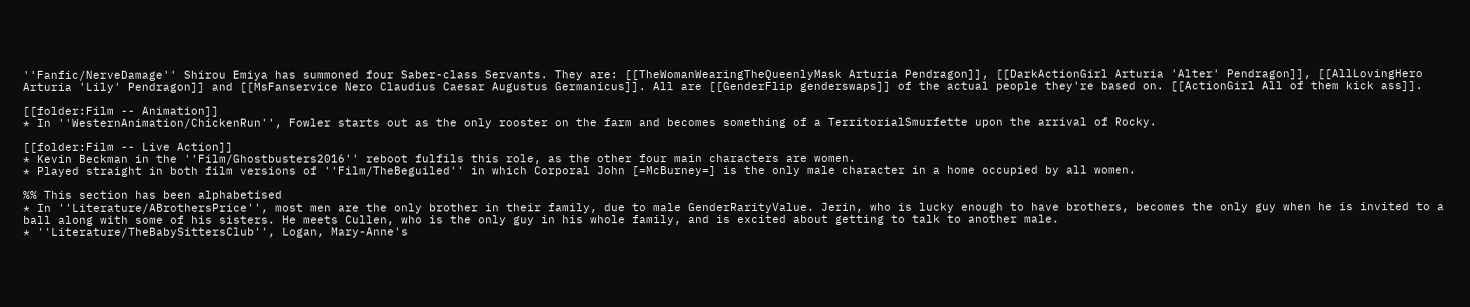''Fanfic/NerveDamage'' Shirou Emiya has summoned four Saber-class Servants. They are: [[TheWomanWearingTheQueenlyMask Arturia Pendragon]], [[DarkActionGirl Arturia 'Alter' Pendragon]], [[AllLovingHero Arturia 'Lily' Pendragon]] and [[MsFanservice Nero Claudius Caesar Augustus Germanicus]]. All are [[GenderFlip genderswaps]] of the actual people they're based on. [[ActionGirl All of them kick ass]].

[[folder:Film -- Animation]]
* In ''WesternAnimation/ChickenRun'', Fowler starts out as the only rooster on the farm and becomes something of a TerritorialSmurfette upon the arrival of Rocky.

[[folder:Film -- Live Action]]
* Kevin Beckman in the ''Film/Ghostbusters2016'' reboot fulfils this role, as the other four main characters are women.
* Played straight in both film versions of ''Film/TheBeguiled'' in which Corporal John [=McBurney=] is the only male character in a home occupied by all women.

%% This section has been alphabetised
* In ''Literature/ABrothersPrice'', most men are the only brother in their family, due to male GenderRarityValue. Jerin, who is lucky enough to have brothers, becomes the only guy when he is invited to a ball along with some of his sisters. He meets Cullen, who is the only guy in his whole family, and is excited about getting to talk to another male.
* ''Literature/TheBabySittersClub'', Logan, Mary-Anne's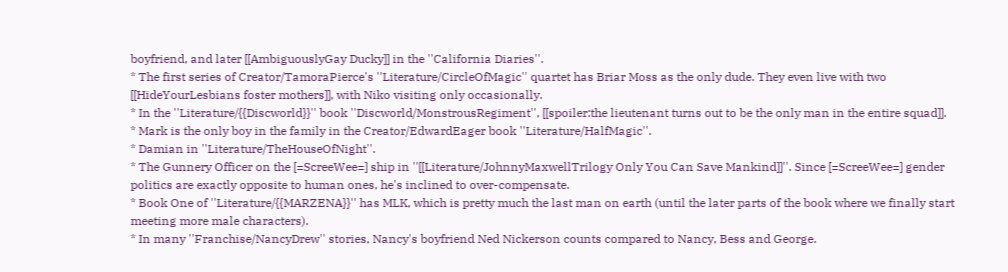boyfriend, and later [[AmbiguouslyGay Ducky]] in the ''California Diaries''.
* The first series of Creator/TamoraPierce's ''Literature/CircleOfMagic'' quartet has Briar Moss as the only dude. They even live with two [[HideYourLesbians foster mothers]], with Niko visiting only occasionally.
* In the ''Literature/{{Discworld}}'' book ''Discworld/MonstrousRegiment'', [[spoiler:the lieutenant turns out to be the only man in the entire squad]].
* Mark is the only boy in the family in the Creator/EdwardEager book ''Literature/HalfMagic''.
* Damian in ''Literature/TheHouseOfNight''.
* The Gunnery Officer on the [=ScreeWee=] ship in ''[[Literature/JohnnyMaxwellTrilogy Only You Can Save Mankind]]''. Since [=ScreeWee=] gender politics are exactly opposite to human ones, he's inclined to over-compensate.
* Book One of ''Literature/{{MARZENA}}'' has MLK, which is pretty much the last man on earth (until the later parts of the book where we finally start meeting more male characters).
* In many ''Franchise/NancyDrew'' stories, Nancy's boyfriend Ned Nickerson counts compared to Nancy, Bess and George.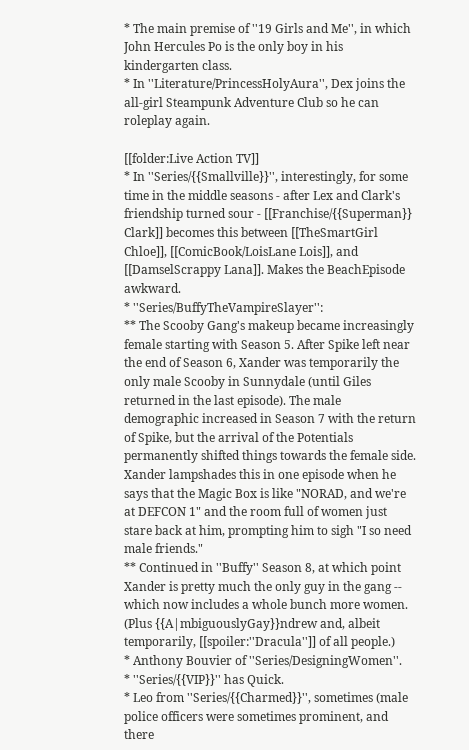* The main premise of ''19 Girls and Me'', in which John Hercules Po is the only boy in his kindergarten class.
* In ''Literature/PrincessHolyAura'', Dex joins the all-girl Steampunk Adventure Club so he can roleplay again.

[[folder:Live Action TV]]
* In ''Series/{{Smallville}}'', interestingly, for some time in the middle seasons - after Lex and Clark's friendship turned sour - [[Franchise/{{Superman}} Clark]] becomes this between [[TheSmartGirl Chloe]], [[ComicBook/LoisLane Lois]], and [[DamselScrappy Lana]]. Makes the BeachEpisode awkward.
* ''Series/BuffyTheVampireSlayer'':
** The Scooby Gang's makeup became increasingly female starting with Season 5. After Spike left near the end of Season 6, Xander was temporarily the only male Scooby in Sunnydale (until Giles returned in the last episode). The male demographic increased in Season 7 with the return of Spike, but the arrival of the Potentials permanently shifted things towards the female side. Xander lampshades this in one episode when he says that the Magic Box is like "NORAD, and we're at DEFCON 1" and the room full of women just stare back at him, prompting him to sigh "I so need male friends."
** Continued in ''Buffy'' Season 8, at which point Xander is pretty much the only guy in the gang -- which now includes a whole bunch more women. (Plus {{A|mbiguouslyGay}}ndrew and, albeit temporarily, [[spoiler:''Dracula'']] of all people.)
* Anthony Bouvier of ''Series/DesigningWomen''.
* ''Series/{{VIP}}'' has Quick.
* Leo from ''Series/{{Charmed}}'', sometimes (male police officers were sometimes prominent, and there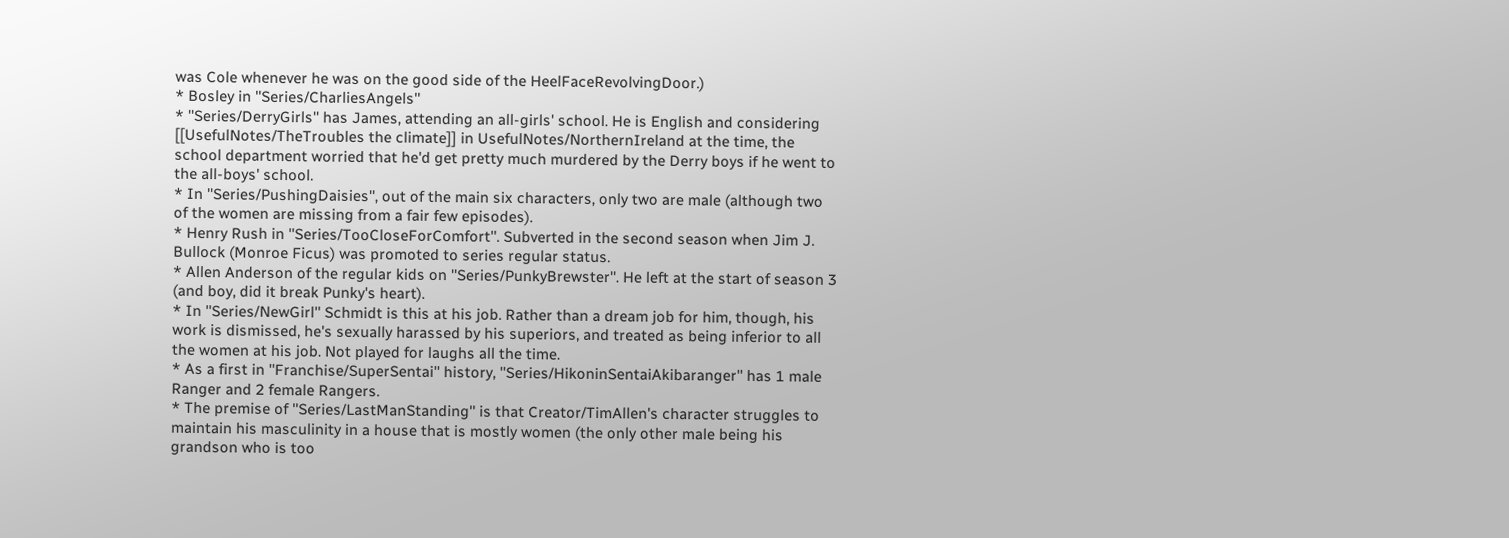was Cole whenever he was on the good side of the HeelFaceRevolvingDoor.)
* Bosley in ''Series/CharliesAngels''
* ''Series/DerryGirls'' has James, attending an all-girls' school. He is English and considering [[UsefulNotes/TheTroubles the climate]] in UsefulNotes/NorthernIreland at the time, the school department worried that he'd get pretty much murdered by the Derry boys if he went to the all-boys' school.
* In ''Series/PushingDaisies'', out of the main six characters, only two are male (although two of the women are missing from a fair few episodes).
* Henry Rush in ''Series/TooCloseForComfort''. Subverted in the second season when Jim J. Bullock (Monroe Ficus) was promoted to series regular status.
* Allen Anderson of the regular kids on ''Series/PunkyBrewster''. He left at the start of season 3 (and boy, did it break Punky's heart).
* In ''Series/NewGirl'' Schmidt is this at his job. Rather than a dream job for him, though, his work is dismissed, he's sexually harassed by his superiors, and treated as being inferior to all the women at his job. Not played for laughs all the time.
* As a first in ''Franchise/SuperSentai'' history, ''Series/HikoninSentaiAkibaranger'' has 1 male Ranger and 2 female Rangers.
* The premise of ''Series/LastManStanding'' is that Creator/TimAllen's character struggles to maintain his masculinity in a house that is mostly women (the only other male being his grandson who is too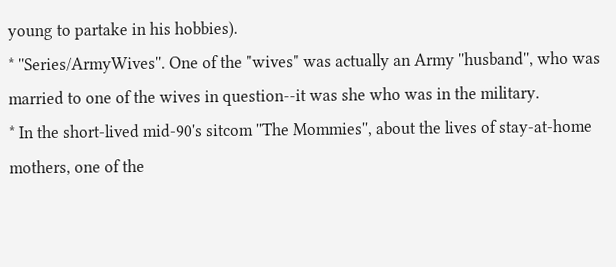young to partake in his hobbies).
* ''Series/ArmyWives''. One of the "wives" was actually an Army ''husband'', who was married to one of the wives in question--it was she who was in the military.
* In the short-lived mid-90's sitcom ''The Mommies'', about the lives of stay-at-home mothers, one of the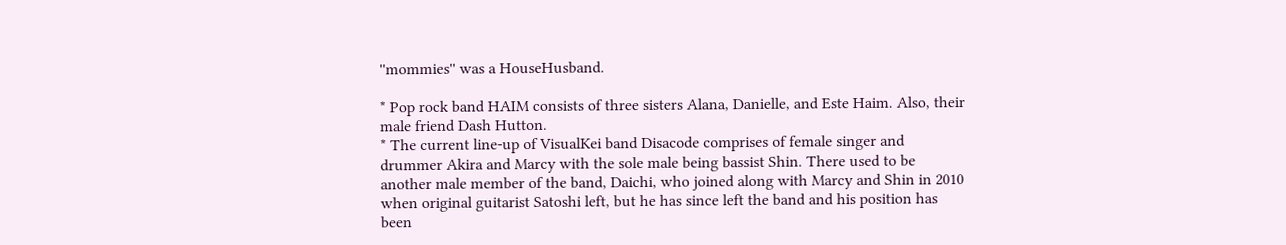''mommies'' was a HouseHusband.

* Pop rock band HAIM consists of three sisters Alana, Danielle, and Este Haim. Also, their male friend Dash Hutton.
* The current line-up of VisualKei band Disacode comprises of female singer and drummer Akira and Marcy with the sole male being bassist Shin. There used to be another male member of the band, Daichi, who joined along with Marcy and Shin in 2010 when original guitarist Satoshi left, but he has since left the band and his position has been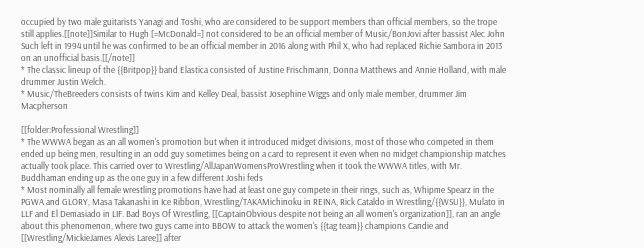occupied by two male guitarists Yanagi and Toshi, who are considered to be support members than official members, so the trope still applies.[[note]]Similar to Hugh [=McDonald=] not considered to be an official member of Music/BonJovi after bassist Alec John Such left in 1994 until he was confirmed to be an official member in 2016 along with Phil X, who had replaced Richie Sambora in 2013 on an unofficial basis.[[/note]]
* The classic lineup of the {{Britpop}} band Elastica consisted of Justine Frischmann, Donna Matthews and Annie Holland, with male drummer Justin Welch.
* Music/TheBreeders consists of twins Kim and Kelley Deal, bassist Josephine Wiggs and only male member, drummer Jim Macpherson

[[folder:Professional Wrestling]]
* The WWWA began as an all women's promotion but when it introduced midget divisions, most of those who competed in them ended up being men, resulting in an odd guy sometimes being on a card to represent it even when no midget championship matches actually took place. This carried over to Wrestling/AllJapanWomensProWrestling when it took the WWWA titles, with Mr. Buddhaman ending up as the one guy in a few different Joshi feds
* Most nominally all female wrestling promotions have had at least one guy compete in their rings, such as, Whipme Spearz in the PGWA and GLORY, Masa Takanashi in Ice Ribbon, Wrestling/TAKAMichinoku in REINA, Rick Cataldo in Wrestling/{{WSU}}, Mulato in LLF and El Demasiado in LIF. Bad Boys Of Wrestling, [[CaptainObvious despite not being an all women's organization]], ran an angle about this phenomenon, where two guys came into BBOW to attack the women's {{tag team}} champions Candie and [[Wrestling/MickieJames Alexis Laree]] after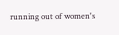running out of women's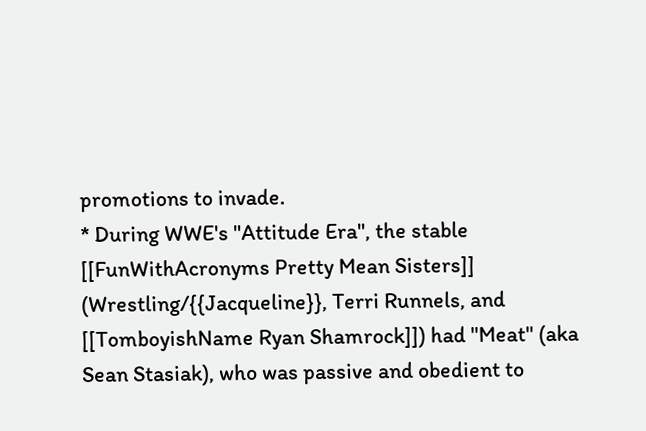promotions to invade.
* During WWE's "Attitude Era", the stable [[FunWithAcronyms Pretty Mean Sisters]] (Wrestling/{{Jacqueline}}, Terri Runnels, and [[TomboyishName Ryan Shamrock]]) had "Meat" (aka Sean Stasiak), who was passive and obedient to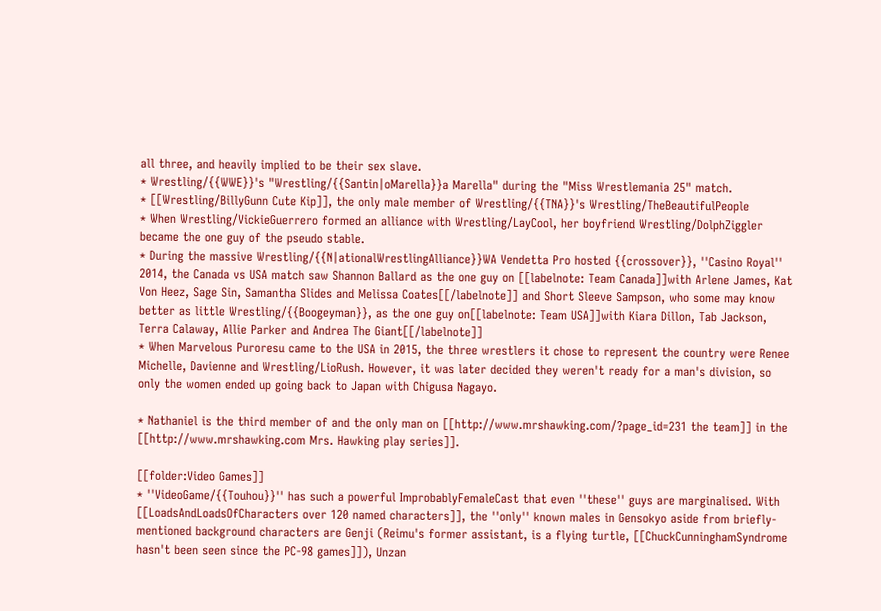all three, and heavily implied to be their sex slave.
* Wrestling/{{WWE}}'s "Wrestling/{{Santin|oMarella}}a Marella" during the "Miss Wrestlemania 25" match.
* [[Wrestling/BillyGunn Cute Kip]], the only male member of Wrestling/{{TNA}}'s Wrestling/TheBeautifulPeople
* When Wrestling/VickieGuerrero formed an alliance with Wrestling/LayCool, her boyfriend Wrestling/DolphZiggler became the one guy of the pseudo stable.
* During the massive Wrestling/{{N|ationalWrestlingAlliance}}WA Vendetta Pro hosted {{crossover}}, ''Casino Royal'' 2014, the Canada vs USA match saw Shannon Ballard as the one guy on [[labelnote: Team Canada]]with Arlene James, Kat Von Heez, Sage Sin, Samantha Slides and Melissa Coates[[/labelnote]] and Short Sleeve Sampson, who some may know better as little Wrestling/{{Boogeyman}}, as the one guy on[[labelnote: Team USA]]with Kiara Dillon, Tab Jackson, Terra Calaway, Allie Parker and Andrea The Giant[[/labelnote]]
* When Marvelous Puroresu came to the USA in 2015, the three wrestlers it chose to represent the country were Renee Michelle, Davienne and Wrestling/LioRush. However, it was later decided they weren't ready for a man's division, so only the women ended up going back to Japan with Chigusa Nagayo.

* Nathaniel is the third member of and the only man on [[http://www.mrshawking.com/?page_id=231 the team]] in the [[http://www.mrshawking.com Mrs. Hawking play series]].

[[folder:Video Games]]
* ''VideoGame/{{Touhou}}'' has such a powerful ImprobablyFemaleCast that even ''these'' guys are marginalised. With [[LoadsAndLoadsOfCharacters over 120 named characters]], the ''only'' known males in Gensokyo aside from briefly-mentioned background characters are Genji (Reimu's former assistant, is a flying turtle, [[ChuckCunninghamSyndrome hasn't been seen since the PC-98 games]]), Unzan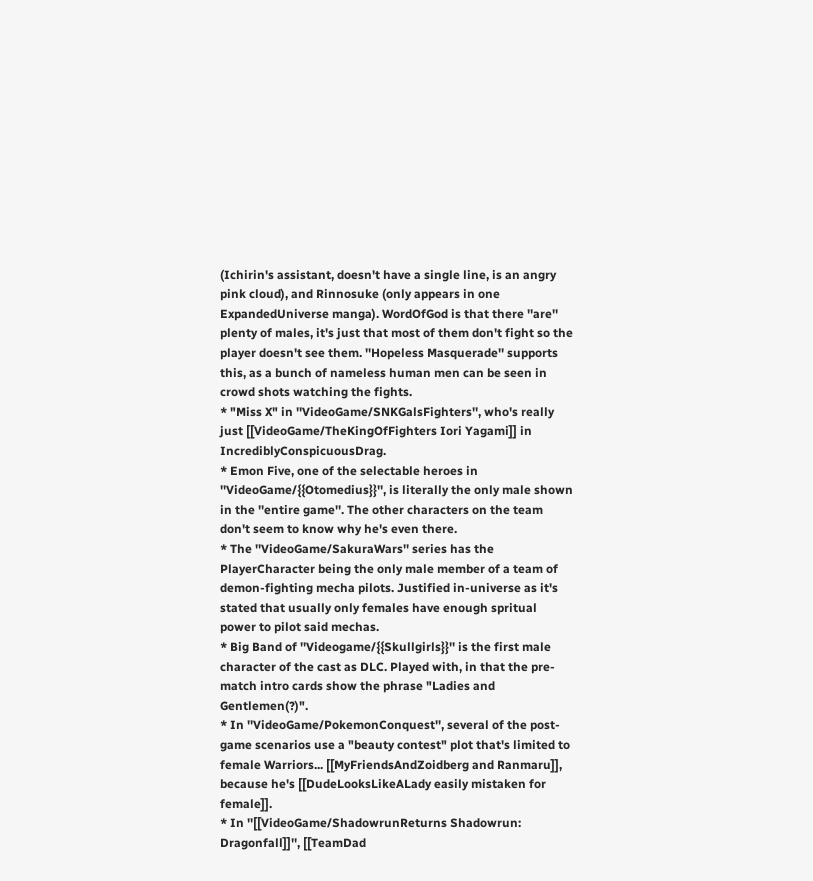(Ichirin's assistant, doesn't have a single line, is an angry pink cloud), and Rinnosuke (only appears in one ExpandedUniverse manga). WordOfGod is that there ''are'' plenty of males, it's just that most of them don't fight so the player doesn't see them. ''Hopeless Masquerade'' supports this, as a bunch of nameless human men can be seen in crowd shots watching the fights.
* "Miss X" in ''VideoGame/SNKGalsFighters'', who's really just [[VideoGame/TheKingOfFighters Iori Yagami]] in IncrediblyConspicuousDrag.
* Emon Five, one of the selectable heroes in ''VideoGame/{{Otomedius}}'', is literally the only male shown in the ''entire game''. The other characters on the team don't seem to know why he's even there.
* The ''VideoGame/SakuraWars'' series has the PlayerCharacter being the only male member of a team of demon-fighting mecha pilots. Justified in-universe as it's stated that usually only females have enough spritual power to pilot said mechas.
* Big Band of ''Videogame/{{Skullgirls}}'' is the first male character of the cast as DLC. Played with, in that the pre-match intro cards show the phrase "Ladies and Gentlemen(?)".
* In ''VideoGame/PokemonConquest'', several of the post-game scenarios use a "beauty contest" plot that's limited to female Warriors... [[MyFriendsAndZoidberg and Ranmaru]], because he's [[DudeLooksLikeALady easily mistaken for female]].
* In ''[[VideoGame/ShadowrunReturns Shadowrun: Dragonfall]]'', [[TeamDad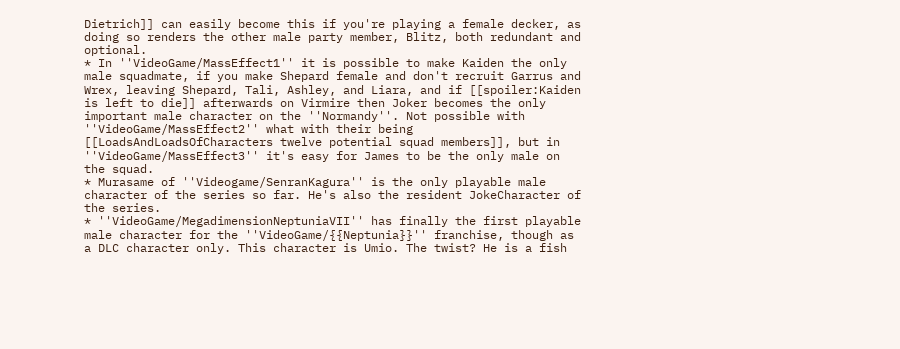Dietrich]] can easily become this if you're playing a female decker, as doing so renders the other male party member, Blitz, both redundant and optional.
* In ''VideoGame/MassEffect1'' it is possible to make Kaiden the only male squadmate, if you make Shepard female and don't recruit Garrus and Wrex, leaving Shepard, Tali, Ashley, and Liara, and if [[spoiler:Kaiden is left to die]] afterwards on Virmire then Joker becomes the only important male character on the ''Normandy''. Not possible with ''VideoGame/MassEffect2'' what with their being [[LoadsAndLoadsOfCharacters twelve potential squad members]], but in ''VideoGame/MassEffect3'' it's easy for James to be the only male on the squad.
* Murasame of ''Videogame/SenranKagura'' is the only playable male character of the series so far. He's also the resident JokeCharacter of the series.
* ''VideoGame/MegadimensionNeptuniaVII'' has finally the first playable male character for the ''VideoGame/{{Neptunia}}'' franchise, though as a DLC character only. This character is Umio. The twist? He is a fish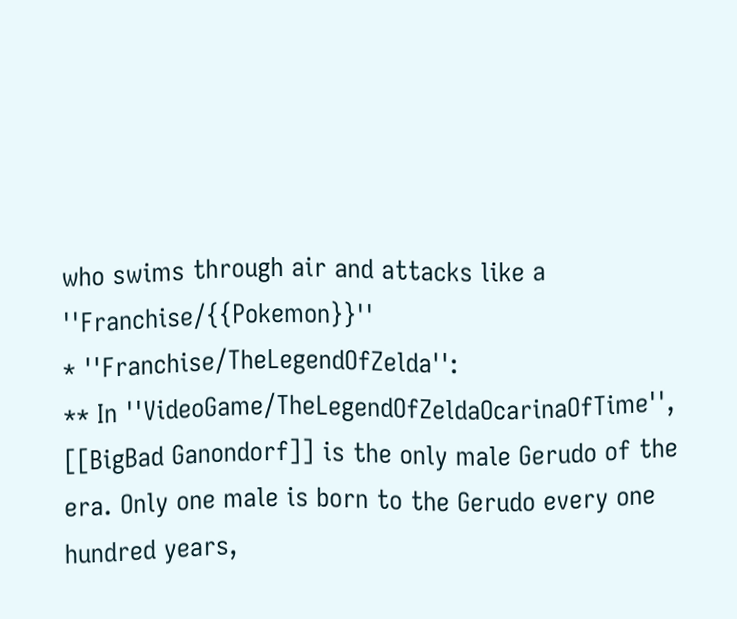who swims through air and attacks like a ''Franchise/{{Pokemon}}''
* ''Franchise/TheLegendOfZelda'':
** In ''VideoGame/TheLegendOfZeldaOcarinaOfTime'', [[BigBad Ganondorf]] is the only male Gerudo of the era. Only one male is born to the Gerudo every one hundred years,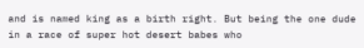and is named king as a birth right. But being the one dude in a race of super hot desert babes who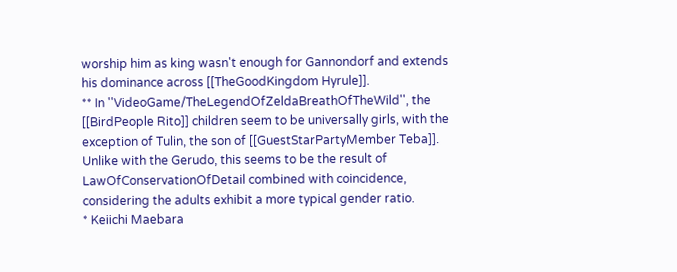worship him as king wasn't enough for Gannondorf and extends his dominance across [[TheGoodKingdom Hyrule]].
** In ''VideoGame/TheLegendOfZeldaBreathOfTheWild'', the [[BirdPeople Rito]] children seem to be universally girls, with the exception of Tulin, the son of [[GuestStarPartyMember Teba]]. Unlike with the Gerudo, this seems to be the result of LawOfConservationOfDetail combined with coincidence, considering the adults exhibit a more typical gender ratio.
* Keiichi Maebara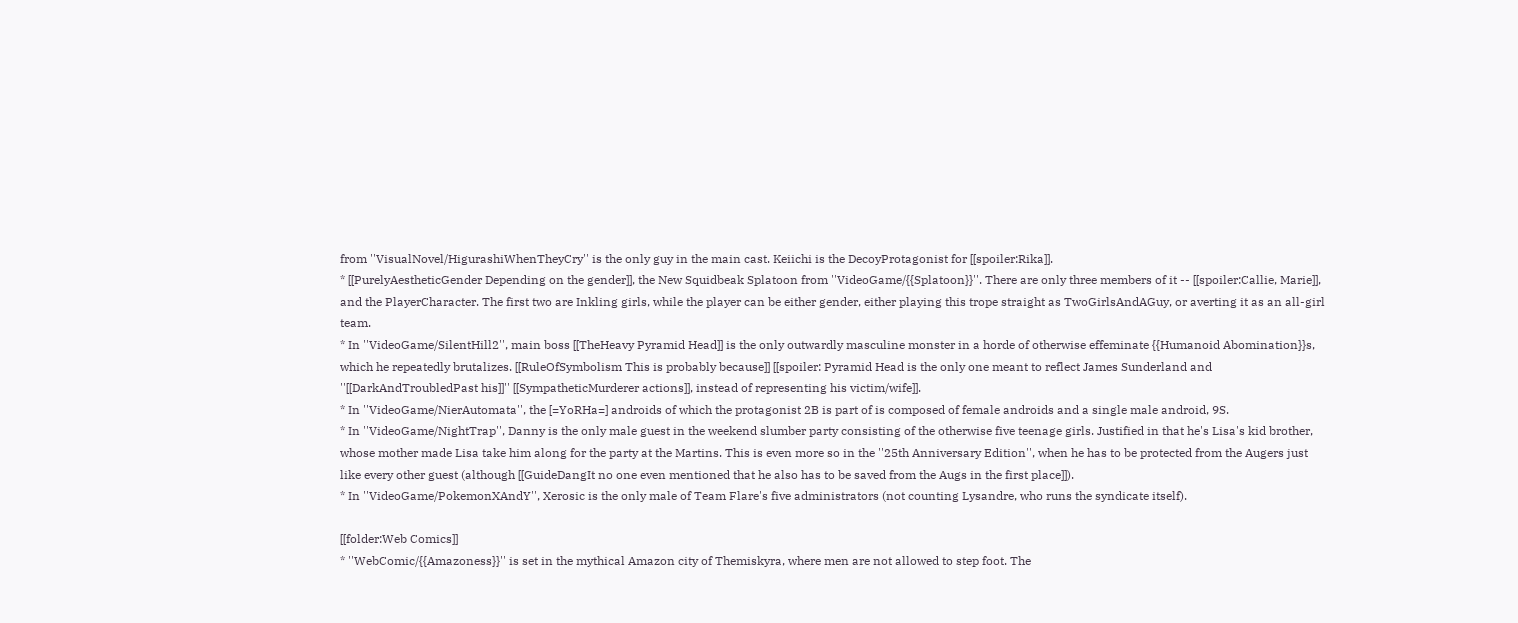from ''VisualNovel/HigurashiWhenTheyCry'' is the only guy in the main cast. Keiichi is the DecoyProtagonist for [[spoiler:Rika]].
* [[PurelyAestheticGender Depending on the gender]], the New Squidbeak Splatoon from ''VideoGame/{{Splatoon}}''. There are only three members of it -- [[spoiler:Callie, Marie]], and the PlayerCharacter. The first two are Inkling girls, while the player can be either gender, either playing this trope straight as TwoGirlsAndAGuy, or averting it as an all-girl team.
* In ''VideoGame/SilentHill2'', main boss [[TheHeavy Pyramid Head]] is the only outwardly masculine monster in a horde of otherwise effeminate {{Humanoid Abomination}}s, which he repeatedly brutalizes. [[RuleOfSymbolism This is probably because]] [[spoiler: Pyramid Head is the only one meant to reflect James Sunderland and ''[[DarkAndTroubledPast his]]'' [[SympatheticMurderer actions]], instead of representing his victim/wife]].
* In ''VideoGame/NierAutomata'', the [=YoRHa=] androids of which the protagonist 2B is part of is composed of female androids and a single male android, 9S.
* In ''VideoGame/NightTrap'', Danny is the only male guest in the weekend slumber party consisting of the otherwise five teenage girls. Justified in that he's Lisa's kid brother, whose mother made Lisa take him along for the party at the Martins. This is even more so in the ''25th Anniversary Edition'', when he has to be protected from the Augers just like every other guest (although [[GuideDangIt no one even mentioned that he also has to be saved from the Augs in the first place]]).
* In ''VideoGame/PokemonXAndY'', Xerosic is the only male of Team Flare's five administrators (not counting Lysandre, who runs the syndicate itself).

[[folder:Web Comics]]
* ''WebComic/{{Amazoness}}'' is set in the mythical Amazon city of Themiskyra, where men are not allowed to step foot. The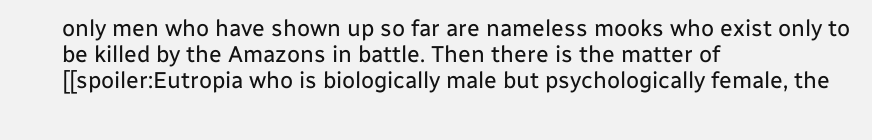only men who have shown up so far are nameless mooks who exist only to be killed by the Amazons in battle. Then there is the matter of [[spoiler:Eutropia who is biologically male but psychologically female, the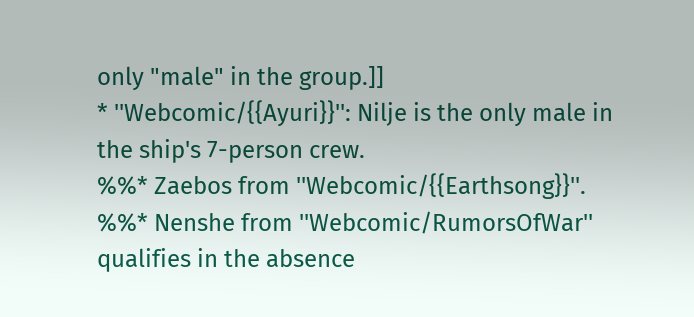only "male" in the group.]]
* ''Webcomic/{{Ayuri}}'': Nilje is the only male in the ship's 7-person crew.
%%* Zaebos from ''Webcomic/{{Earthsong}}''.
%%* Nenshe from ''Webcomic/RumorsOfWar'' qualifies in the absence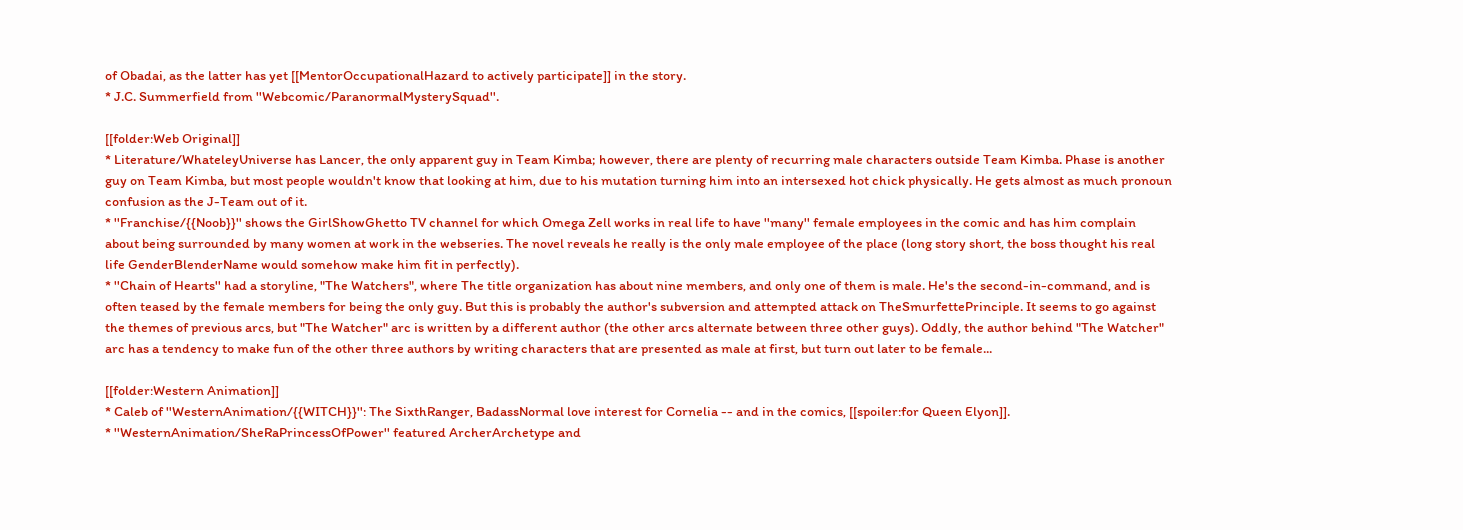of Obadai, as the latter has yet [[MentorOccupationalHazard to actively participate]] in the story.
* J.C. Summerfield from ''Webcomic/ParanormalMysterySquad''.

[[folder:Web Original]]
* Literature/WhateleyUniverse has Lancer, the only apparent guy in Team Kimba; however, there are plenty of recurring male characters outside Team Kimba. Phase is another guy on Team Kimba, but most people wouldn't know that looking at him, due to his mutation turning him into an intersexed hot chick physically. He gets almost as much pronoun confusion as the J-Team out of it.
* ''Franchise/{{Noob}}'' shows the GirlShowGhetto TV channel for which Omega Zell works in real life to have ''many'' female employees in the comic and has him complain about being surrounded by many women at work in the webseries. The novel reveals he really is the only male employee of the place (long story short, the boss thought his real life GenderBlenderName would somehow make him fit in perfectly).
* ''Chain of Hearts'' had a storyline, "The Watchers", where The title organization has about nine members, and only one of them is male. He's the second-in-command, and is often teased by the female members for being the only guy. But this is probably the author's subversion and attempted attack on TheSmurfettePrinciple. It seems to go against the themes of previous arcs, but "The Watcher" arc is written by a different author (the other arcs alternate between three other guys). Oddly, the author behind "The Watcher" arc has a tendency to make fun of the other three authors by writing characters that are presented as male at first, but turn out later to be female...

[[folder:Western Animation]]
* Caleb of ''WesternAnimation/{{WITCH}}'': The SixthRanger, BadassNormal love interest for Cornelia -- and in the comics, [[spoiler:for Queen Elyon]].
* ''WesternAnimation/SheRaPrincessOfPower'' featured ArcherArchetype and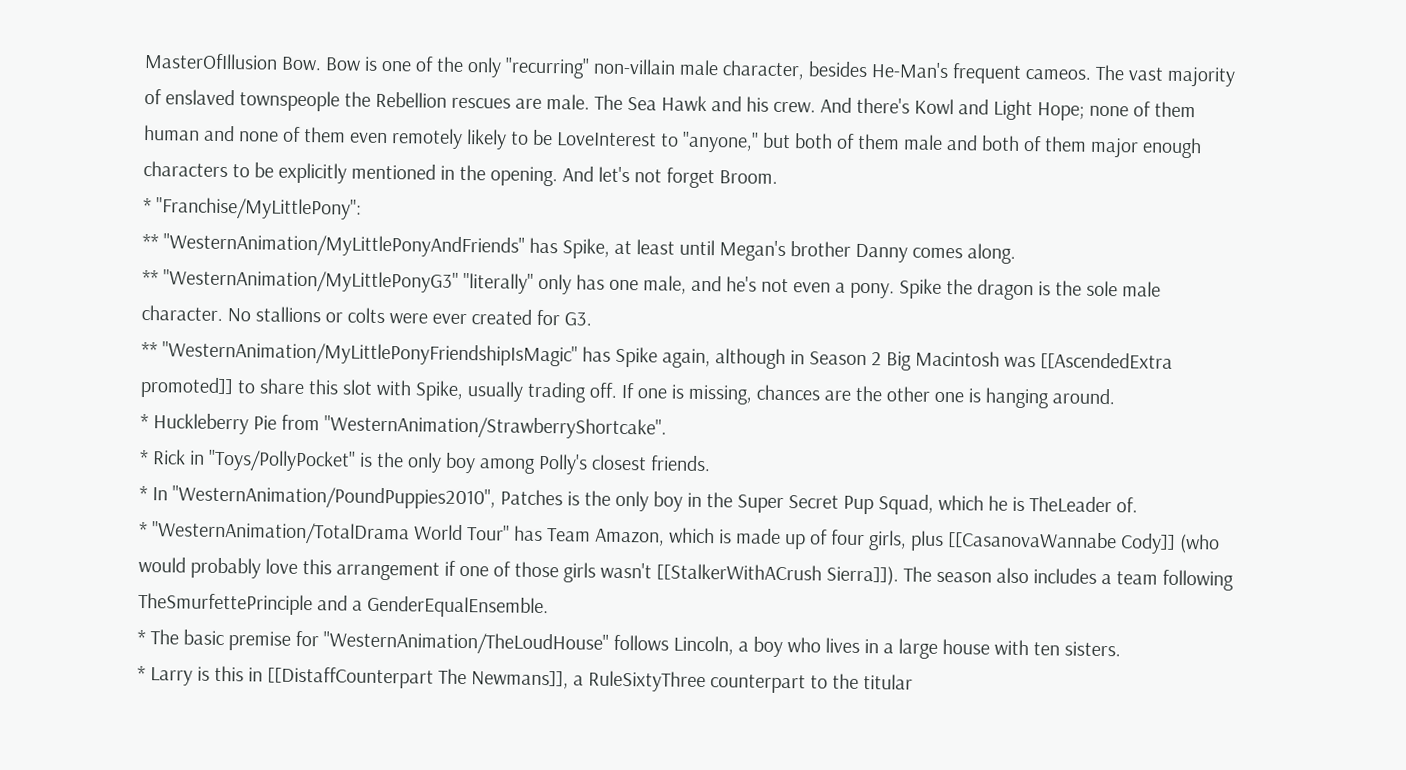MasterOfIllusion Bow. Bow is one of the only ''recurring'' non-villain male character, besides He-Man's frequent cameos. The vast majority of enslaved townspeople the Rebellion rescues are male. The Sea Hawk and his crew. And there's Kowl and Light Hope; none of them human and none of them even remotely likely to be LoveInterest to ''anyone,'' but both of them male and both of them major enough characters to be explicitly mentioned in the opening. And let's not forget Broom.
* ''Franchise/MyLittlePony'':
** ''WesternAnimation/MyLittlePonyAndFriends'' has Spike, at least until Megan's brother Danny comes along.
** ''WesternAnimation/MyLittlePonyG3'' ''literally'' only has one male, and he's not even a pony. Spike the dragon is the sole male character. No stallions or colts were ever created for G3.
** ''WesternAnimation/MyLittlePonyFriendshipIsMagic'' has Spike again, although in Season 2 Big Macintosh was [[AscendedExtra promoted]] to share this slot with Spike, usually trading off. If one is missing, chances are the other one is hanging around.
* Huckleberry Pie from ''WesternAnimation/StrawberryShortcake''.
* Rick in ''Toys/PollyPocket'' is the only boy among Polly's closest friends.
* In ''WesternAnimation/PoundPuppies2010'', Patches is the only boy in the Super Secret Pup Squad, which he is TheLeader of.
* ''WesternAnimation/TotalDrama World Tour'' has Team Amazon, which is made up of four girls, plus [[CasanovaWannabe Cody]] (who would probably love this arrangement if one of those girls wasn't [[StalkerWithACrush Sierra]]). The season also includes a team following TheSmurfettePrinciple and a GenderEqualEnsemble.
* The basic premise for ''WesternAnimation/TheLoudHouse'' follows Lincoln, a boy who lives in a large house with ten sisters.
* Larry is this in [[DistaffCounterpart The Newmans]], a RuleSixtyThree counterpart to the titular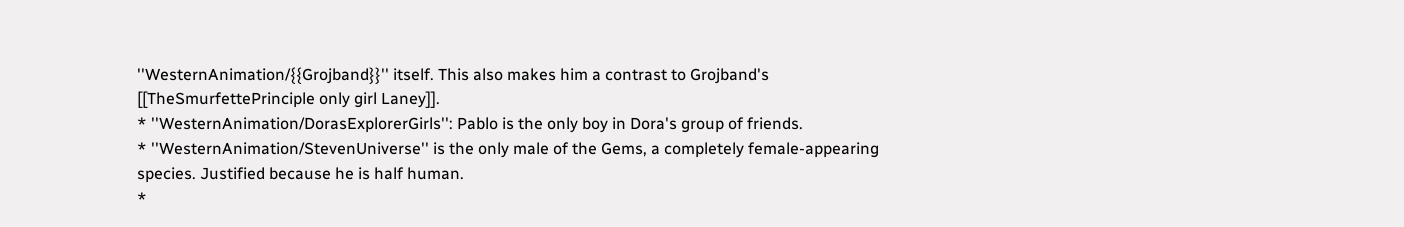''WesternAnimation/{{Grojband}}'' itself. This also makes him a contrast to Grojband's [[TheSmurfettePrinciple only girl Laney]].
* ''WesternAnimation/DorasExplorerGirls'': Pablo is the only boy in Dora's group of friends.
* ''WesternAnimation/StevenUniverse'' is the only male of the Gems, a completely female-appearing species. Justified because he is half human.
*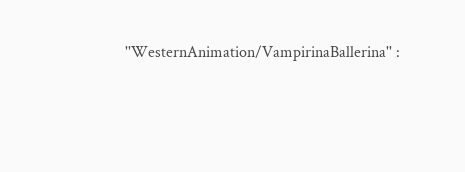''WesternAnimation/VampirinaBallerina'' :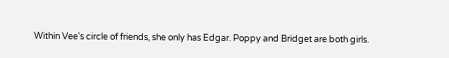Within Vee's circle of friends, she only has Edgar. Poppy and Bridget are both girls.